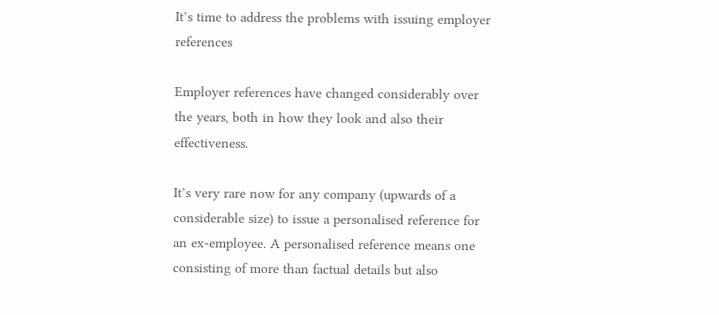It’s time to address the problems with issuing employer references

Employer references have changed considerably over the years, both in how they look and also their effectiveness.

It’s very rare now for any company (upwards of a considerable size) to issue a personalised reference for an ex-employee. A personalised reference means one consisting of more than factual details but also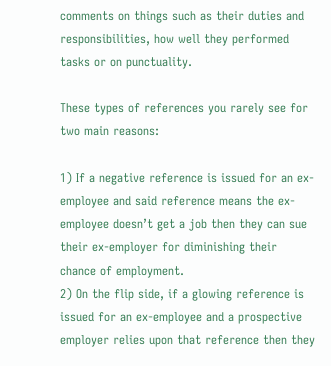comments on things such as their duties and responsibilities, how well they performed tasks or on punctuality.

These types of references you rarely see for two main reasons:

1) If a negative reference is issued for an ex-employee and said reference means the ex-employee doesn’t get a job then they can sue their ex-employer for diminishing their chance of employment.
2) On the flip side, if a glowing reference is issued for an ex-employee and a prospective employer relies upon that reference then they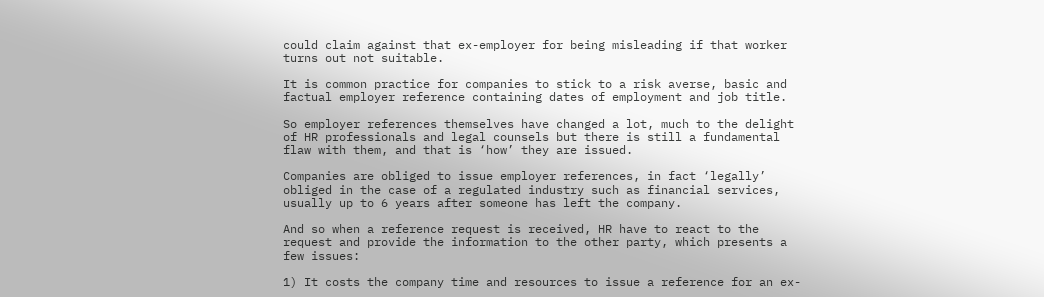could claim against that ex-employer for being misleading if that worker turns out not suitable.

It is common practice for companies to stick to a risk averse, basic and factual employer reference containing dates of employment and job title.

So employer references themselves have changed a lot, much to the delight of HR professionals and legal counsels but there is still a fundamental flaw with them, and that is ‘how’ they are issued.

Companies are obliged to issue employer references, in fact ‘legally’ obliged in the case of a regulated industry such as financial services, usually up to 6 years after someone has left the company.

And so when a reference request is received, HR have to react to the request and provide the information to the other party, which presents a few issues:

1) It costs the company time and resources to issue a reference for an ex-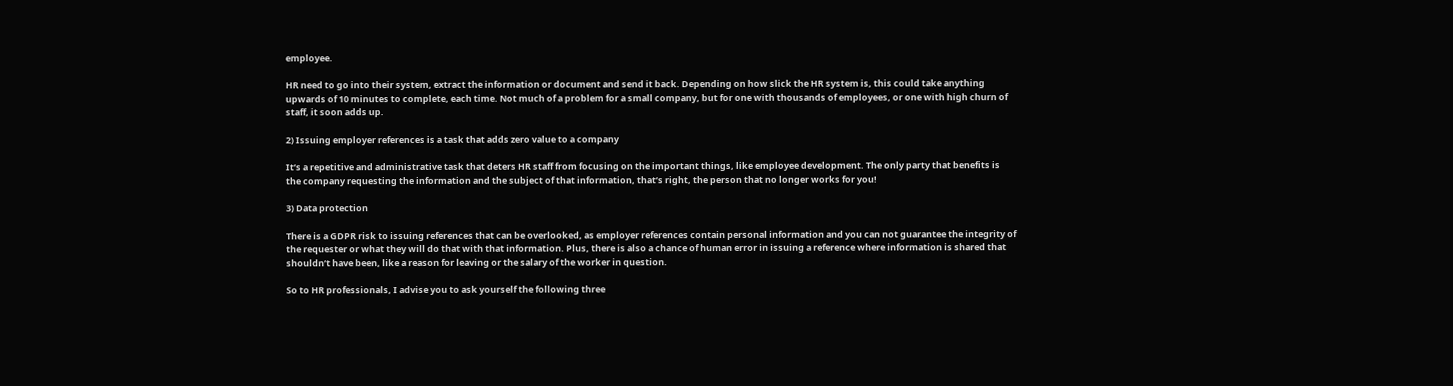employee.

HR need to go into their system, extract the information or document and send it back. Depending on how slick the HR system is, this could take anything upwards of 10 minutes to complete, each time. Not much of a problem for a small company, but for one with thousands of employees, or one with high churn of staff, it soon adds up.

2) Issuing employer references is a task that adds zero value to a company

It’s a repetitive and administrative task that deters HR staff from focusing on the important things, like employee development. The only party that benefits is the company requesting the information and the subject of that information, that’s right, the person that no longer works for you!

3) Data protection

There is a GDPR risk to issuing references that can be overlooked, as employer references contain personal information and you can not guarantee the integrity of the requester or what they will do that with that information. Plus, there is also a chance of human error in issuing a reference where information is shared that shouldn’t have been, like a reason for leaving or the salary of the worker in question.

So to HR professionals, I advise you to ask yourself the following three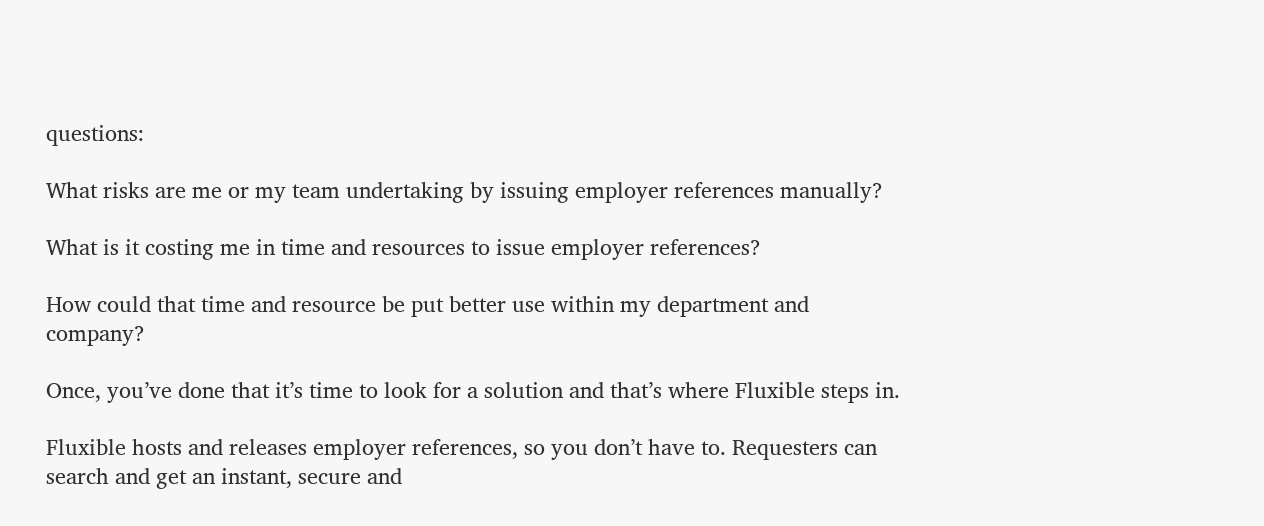questions:

What risks are me or my team undertaking by issuing employer references manually?

What is it costing me in time and resources to issue employer references?

How could that time and resource be put better use within my department and company?

Once, you’ve done that it’s time to look for a solution and that’s where Fluxible steps in.

Fluxible hosts and releases employer references, so you don’t have to. Requesters can search and get an instant, secure and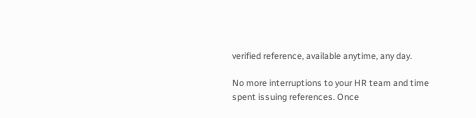verified reference, available anytime, any day.

No more interruptions to your HR team and time spent issuing references. Once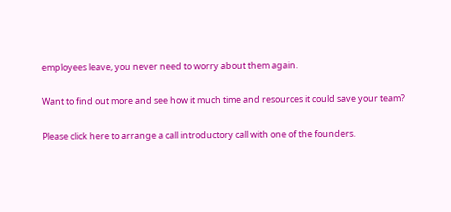employees leave, you never need to worry about them again.

Want to find out more and see how it much time and resources it could save your team?

Please click here to arrange a call introductory call with one of the founders.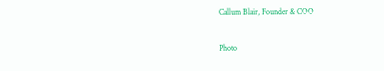Callum Blair, Founder & COO

Photo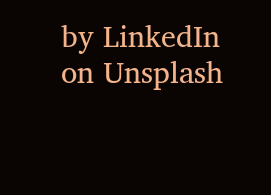by LinkedIn on Unsplash